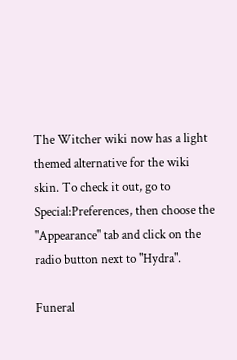The Witcher wiki now has a light themed alternative for the wiki skin. To check it out, go to Special:Preferences, then choose the "Appearance" tab and click on the radio button next to "Hydra".

Funeral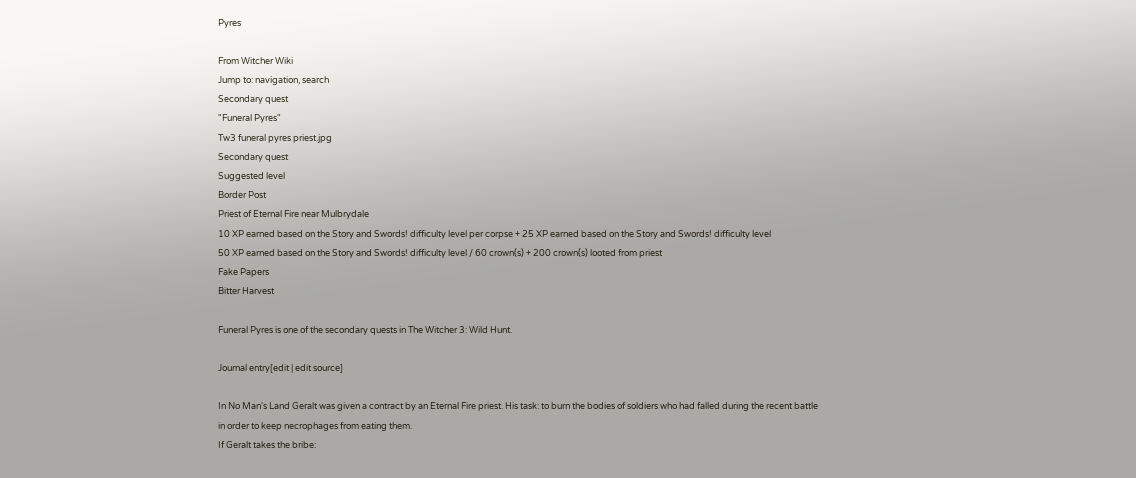Pyres

From Witcher Wiki
Jump to: navigation, search
Secondary quest
"Funeral Pyres"
Tw3 funeral pyres priest.jpg
Secondary quest
Suggested level
Border Post
Priest of Eternal Fire near Mulbrydale
10 XP earned based on the Story and Swords! difficulty level per corpse + 25 XP earned based on the Story and Swords! difficulty level
50 XP earned based on the Story and Swords! difficulty level / 60 crown(s) + 200 crown(s) looted from priest
Fake Papers
Bitter Harvest

Funeral Pyres is one of the secondary quests in The Witcher 3: Wild Hunt.

Journal entry[edit | edit source]

In No Man's Land Geralt was given a contract by an Eternal Fire priest. His task: to burn the bodies of soldiers who had falled during the recent battle in order to keep necrophages from eating them.
If Geralt takes the bribe: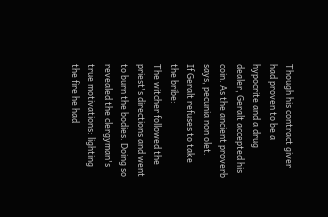Though his contract giver had proven to be a hypocrite and a drug dealer, Geralt accepted his coin. As the ancient proverb says, pecunia non olet.
If Geralt refuses to take the bribe:
The witcher followed the priest's directions and went to burn the bodies. Doing so revealed the clergyman's true motivations: lighting the fire he had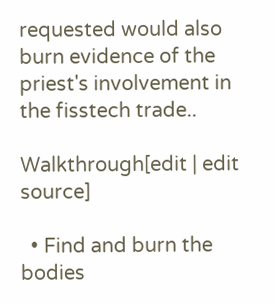requested would also burn evidence of the priest's involvement in the fisstech trade..

Walkthrough[edit | edit source]

  • Find and burn the bodies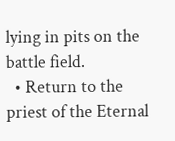lying in pits on the battle field.
  • Return to the priest of the Eternal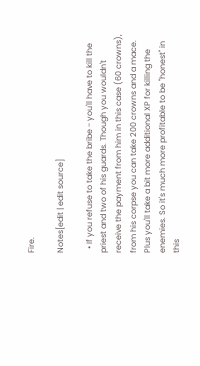Fire.

Notes[edit | edit source]

  • If you refuse to take the bribe - you'll have to kill the priest and two of his guards. Though you wouldn't receive the payment from him in this case (60 crowns), from his corpse you can take 200 crowns and a mace. Plus you'll take a bit more additional XP for killing the enemies. So it's much more profitable to be "honest" in this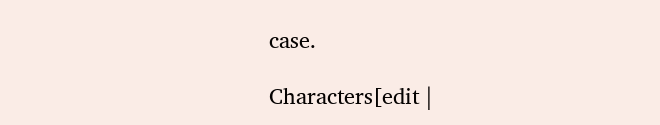case.

Characters[edit |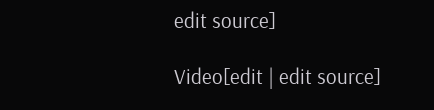edit source]

Video[edit | edit source]